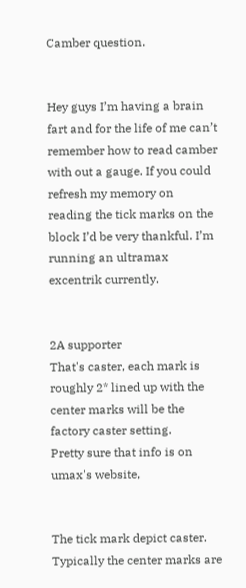Camber question.


Hey guys I’m having a brain fart and for the life of me can’t remember how to read camber with out a gauge. If you could refresh my memory on reading the tick marks on the block I’d be very thankful. I’m running an ultramax excentrik currently.


2A supporter
That's caster, each mark is roughly 2* lined up with the center marks will be the factory caster setting.
Pretty sure that info is on umax's website,


The tick mark depict caster.
Typically the center marks are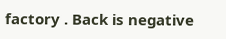factory . Back is negative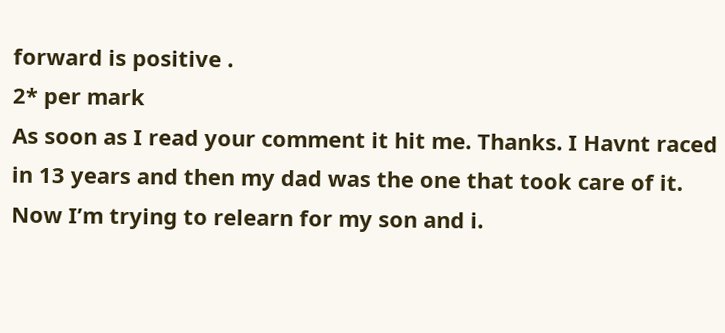forward is positive .
2* per mark
As soon as I read your comment it hit me. Thanks. I Havnt raced in 13 years and then my dad was the one that took care of it. Now I’m trying to relearn for my son and i.